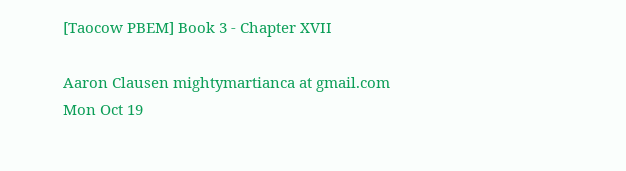[Taocow PBEM] Book 3 - Chapter XVII

Aaron Clausen mightymartianca at gmail.com
Mon Oct 19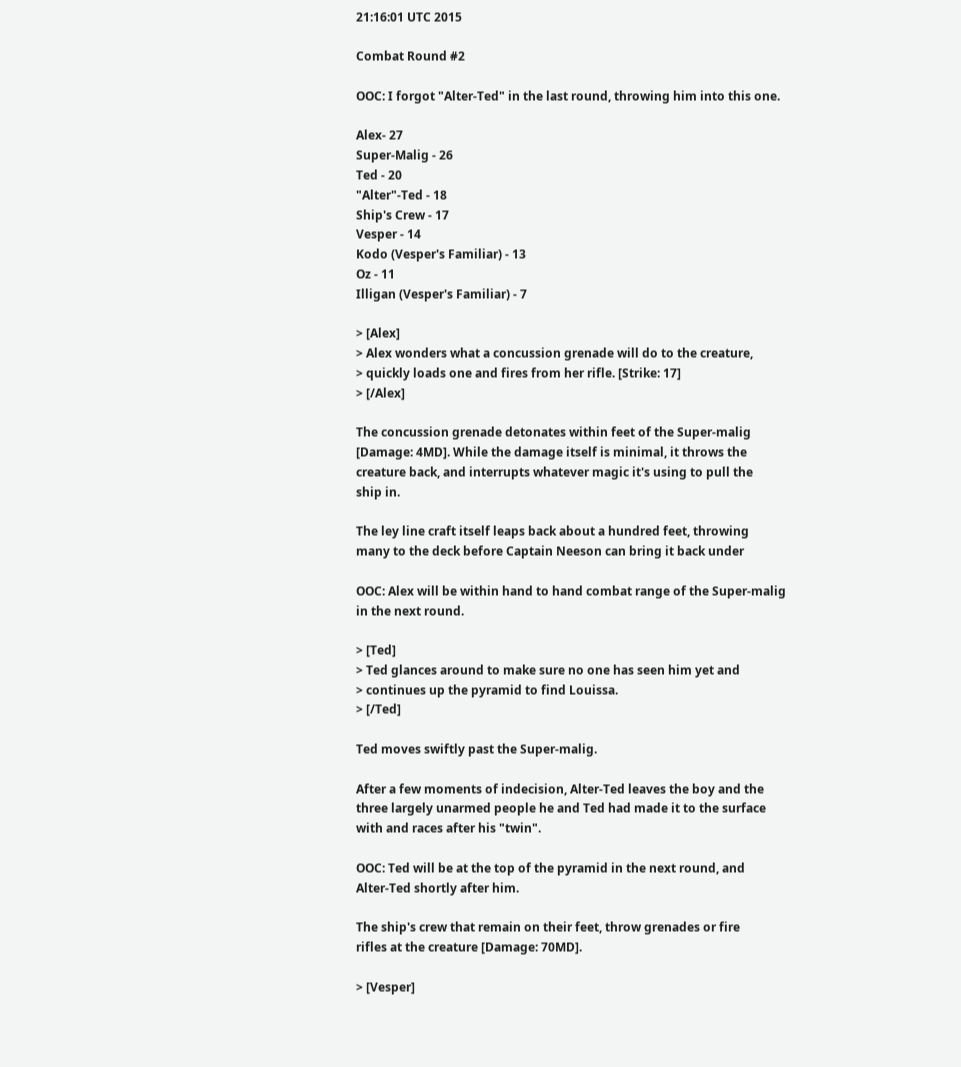21:16:01 UTC 2015

Combat Round #2

OOC: I forgot "Alter-Ted" in the last round, throwing him into this one.

Alex- 27
Super-Malig - 26
Ted - 20
"Alter"-Ted - 18
Ship's Crew - 17
Vesper - 14
Kodo (Vesper's Familiar) - 13
Oz - 11
Illigan (Vesper's Familiar) - 7

> [Alex]
> Alex wonders what a concussion grenade will do to the creature,
> quickly loads one and fires from her rifle. [Strike: 17]
> [/Alex]

The concussion grenade detonates within feet of the Super-malig
[Damage: 4MD]. While the damage itself is minimal, it throws the
creature back, and interrupts whatever magic it's using to pull the
ship in.

The ley line craft itself leaps back about a hundred feet, throwing
many to the deck before Captain Neeson can bring it back under

OOC: Alex will be within hand to hand combat range of the Super-malig
in the next round.

> [Ted]
> Ted glances around to make sure no one has seen him yet and
> continues up the pyramid to find Louissa.
> [/Ted]

Ted moves swiftly past the Super-malig.

After a few moments of indecision, Alter-Ted leaves the boy and the
three largely unarmed people he and Ted had made it to the surface
with and races after his "twin".

OOC: Ted will be at the top of the pyramid in the next round, and
Alter-Ted shortly after him.

The ship's crew that remain on their feet, throw grenades or fire
rifles at the creature [Damage: 70MD].

> [Vesper]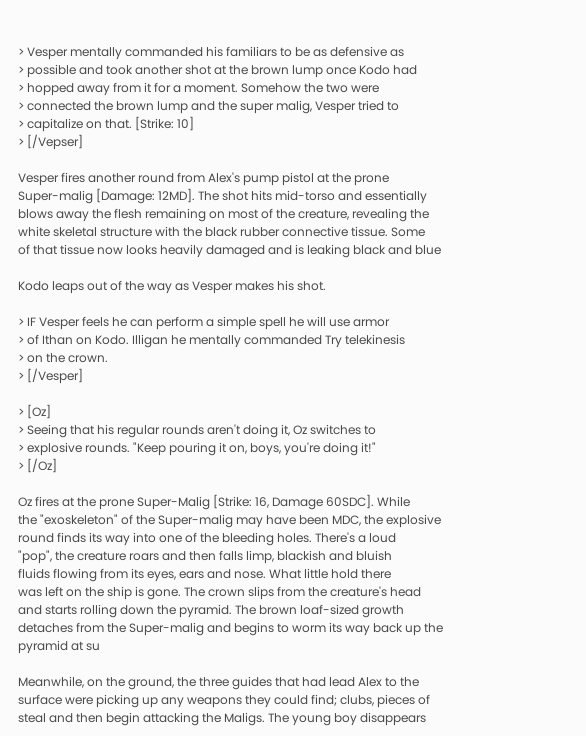> Vesper mentally commanded his familiars to be as defensive as
> possible and took another shot at the brown lump once Kodo had
> hopped away from it for a moment. Somehow the two were
> connected the brown lump and the super malig, Vesper tried to
> capitalize on that. [Strike: 10]
> [/Vepser]

Vesper fires another round from Alex's pump pistol at the prone
Super-malig [Damage: 12MD]. The shot hits mid-torso and essentially
blows away the flesh remaining on most of the creature, revealing the
white skeletal structure with the black rubber connective tissue. Some
of that tissue now looks heavily damaged and is leaking black and blue

Kodo leaps out of the way as Vesper makes his shot.

> IF Vesper feels he can perform a simple spell he will use armor
> of Ithan on Kodo. Illigan he mentally commanded Try telekinesis
> on the crown.
> [/Vesper]

> [Oz]
> Seeing that his regular rounds aren't doing it, Oz switches to
> explosive rounds. "Keep pouring it on, boys, you're doing it!"
> [/Oz]

Oz fires at the prone Super-Malig [Strike: 16, Damage 60SDC]. While
the "exoskeleton" of the Super-malig may have been MDC, the explosive
round finds its way into one of the bleeding holes. There's a loud
"pop", the creature roars and then falls limp, blackish and bluish
fluids flowing from its eyes, ears and nose. What little hold there
was left on the ship is gone. The crown slips from the creature's head
and starts rolling down the pyramid. The brown loaf-sized growth
detaches from the Super-malig and begins to worm its way back up the
pyramid at su

Meanwhile, on the ground, the three guides that had lead Alex to the
surface were picking up any weapons they could find; clubs, pieces of
steal and then begin attacking the Maligs. The young boy disappears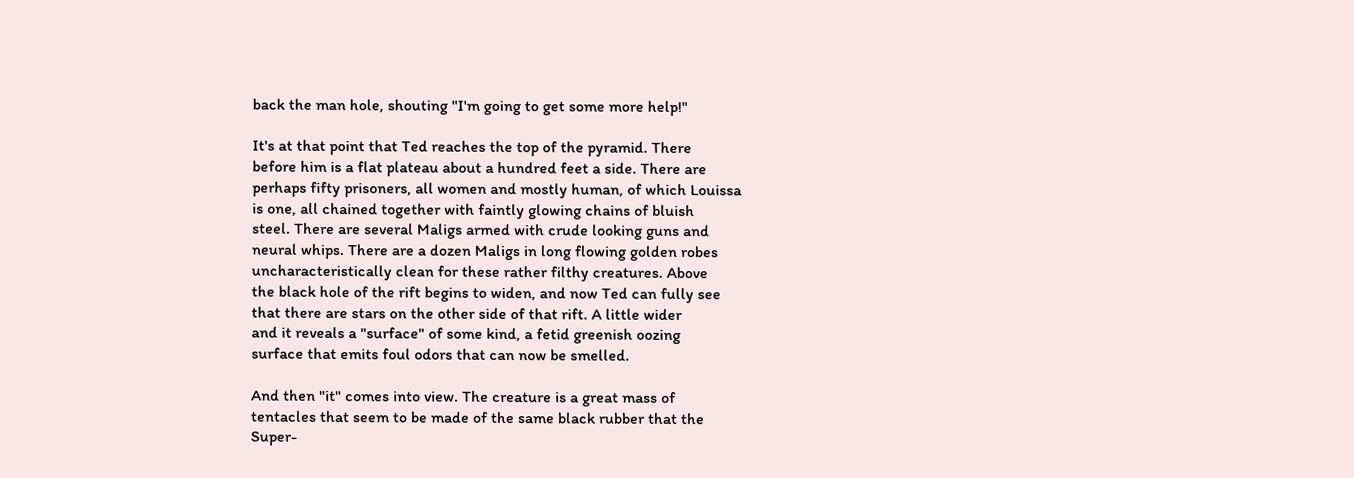back the man hole, shouting "I'm going to get some more help!"

It's at that point that Ted reaches the top of the pyramid. There
before him is a flat plateau about a hundred feet a side. There are
perhaps fifty prisoners, all women and mostly human, of which Louissa
is one, all chained together with faintly glowing chains of bluish
steel. There are several Maligs armed with crude looking guns and
neural whips. There are a dozen Maligs in long flowing golden robes
uncharacteristically clean for these rather filthy creatures. Above
the black hole of the rift begins to widen, and now Ted can fully see
that there are stars on the other side of that rift. A little wider
and it reveals a "surface" of some kind, a fetid greenish oozing
surface that emits foul odors that can now be smelled.

And then "it" comes into view. The creature is a great mass of
tentacles that seem to be made of the same black rubber that the
Super-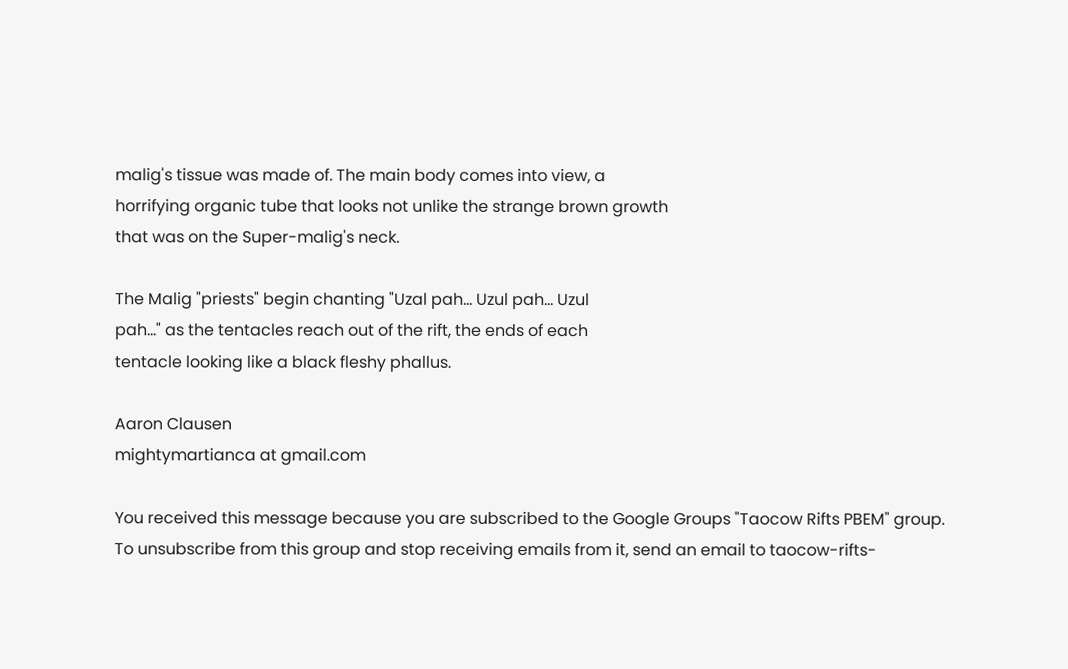malig's tissue was made of. The main body comes into view, a
horrifying organic tube that looks not unlike the strange brown growth
that was on the Super-malig's neck.

The Malig "priests" begin chanting "Uzal pah... Uzul pah... Uzul
pah..." as the tentacles reach out of the rift, the ends of each
tentacle looking like a black fleshy phallus.

Aaron Clausen
mightymartianca at gmail.com

You received this message because you are subscribed to the Google Groups "Taocow Rifts PBEM" group.
To unsubscribe from this group and stop receiving emails from it, send an email to taocow-rifts-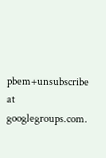pbem+unsubscribe at googlegroups.com.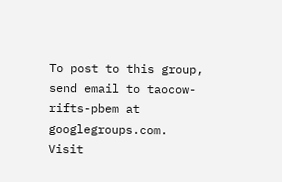To post to this group, send email to taocow-rifts-pbem at googlegroups.com.
Visit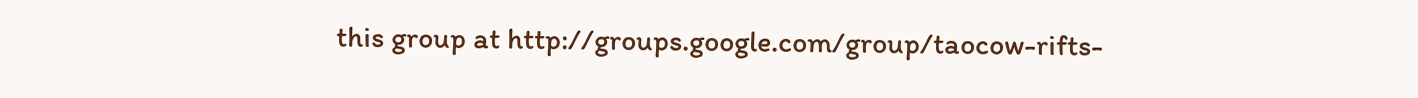this group at http://groups.google.com/group/taocow-rifts-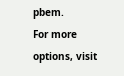pbem.
For more options, visit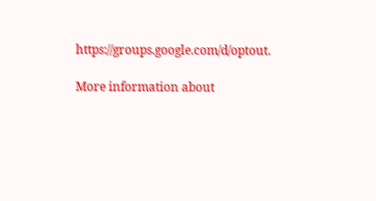https://groups.google.com/d/optout.

More information about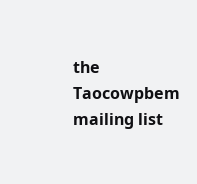the Taocowpbem mailing list